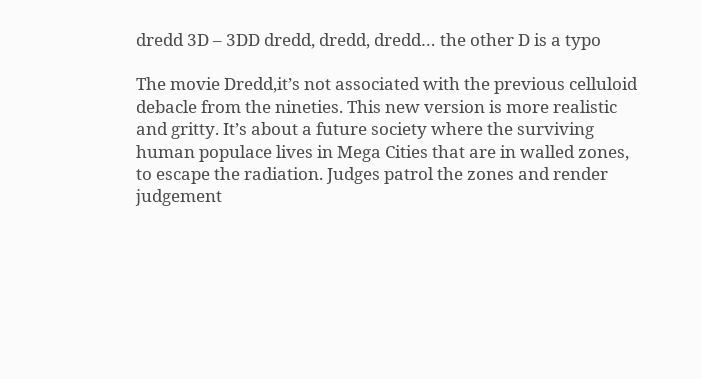dredd 3D – 3DD dredd, dredd, dredd… the other D is a typo

The movie Dredd,it’s not associated with the previous celluloid debacle from the nineties. This new version is more realistic and gritty. It’s about a future society where the surviving human populace lives in Mega Cities that are in walled zones, to escape the radiation. Judges patrol the zones and render judgement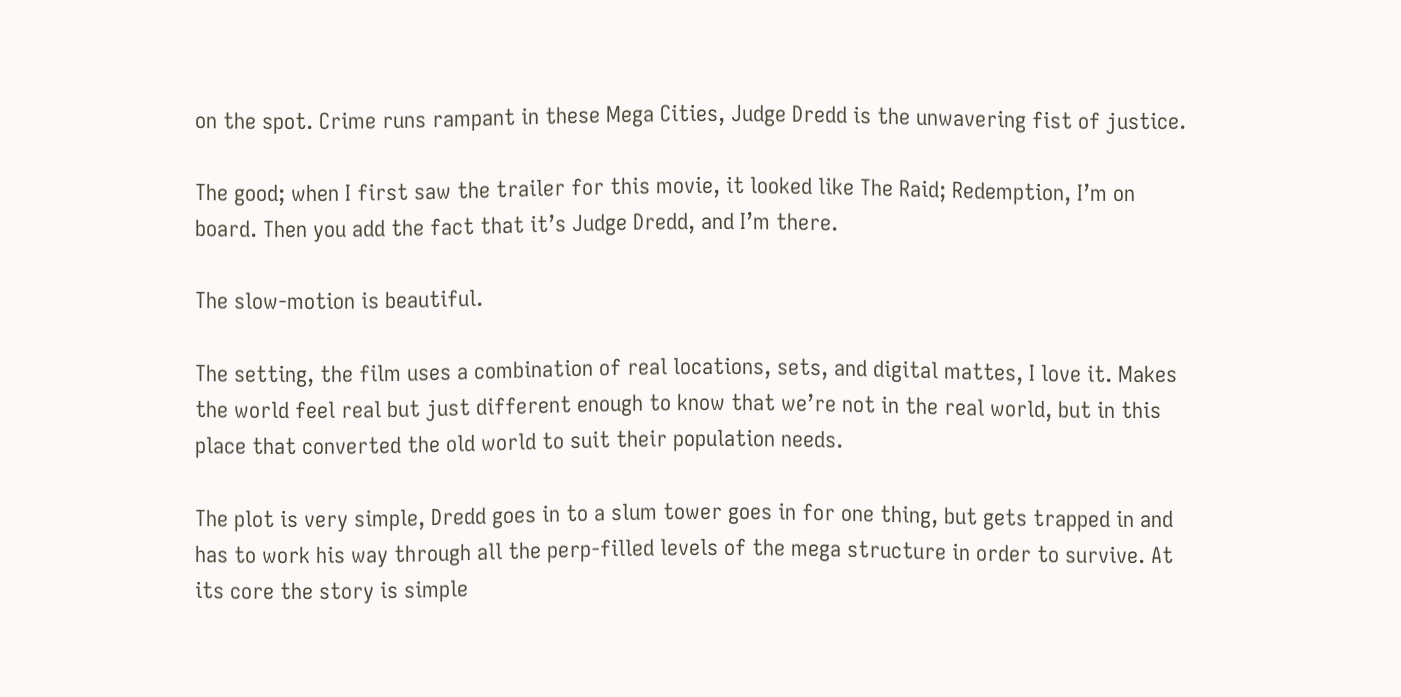on the spot. Crime runs rampant in these Mega Cities, Judge Dredd is the unwavering fist of justice.

The good; when I first saw the trailer for this movie, it looked like The Raid; Redemption, I’m on board. Then you add the fact that it’s Judge Dredd, and I’m there.

The slow-motion is beautiful.

The setting, the film uses a combination of real locations, sets, and digital mattes, I love it. Makes the world feel real but just different enough to know that we’re not in the real world, but in this place that converted the old world to suit their population needs.

The plot is very simple, Dredd goes in to a slum tower goes in for one thing, but gets trapped in and has to work his way through all the perp-filled levels of the mega structure in order to survive. At its core the story is simple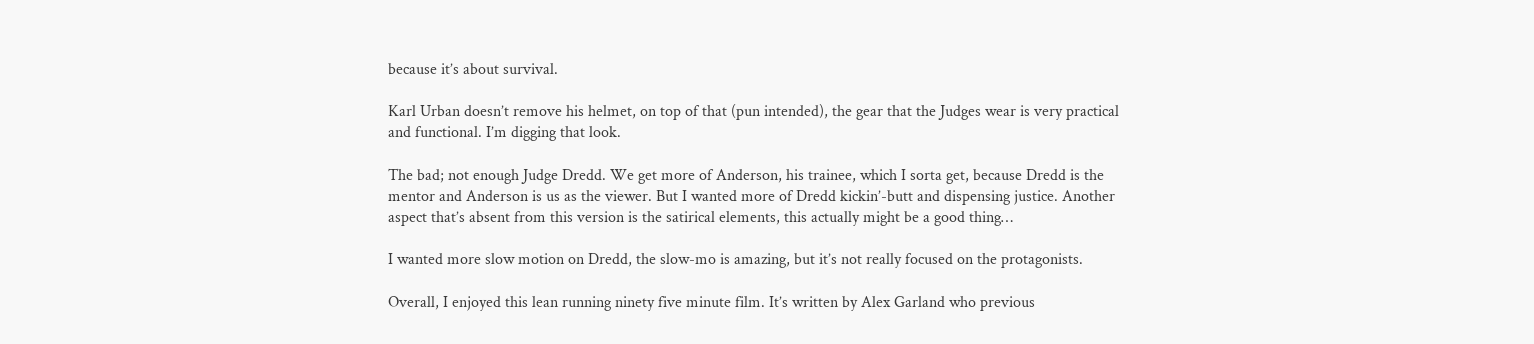because it’s about survival.

Karl Urban doesn’t remove his helmet, on top of that (pun intended), the gear that the Judges wear is very practical and functional. I’m digging that look.

The bad; not enough Judge Dredd. We get more of Anderson, his trainee, which I sorta get, because Dredd is the mentor and Anderson is us as the viewer. But I wanted more of Dredd kickin’-butt and dispensing justice. Another aspect that’s absent from this version is the satirical elements, this actually might be a good thing…

I wanted more slow motion on Dredd, the slow-mo is amazing, but it’s not really focused on the protagonists.

Overall, I enjoyed this lean running ninety five minute film. It’s written by Alex Garland who previous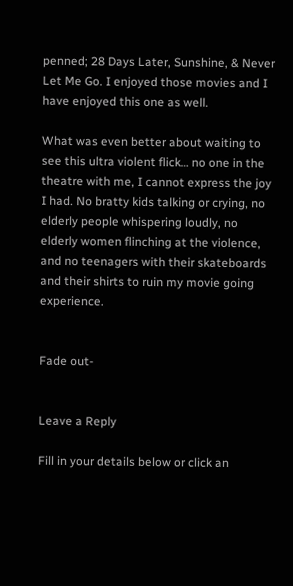penned; 28 Days Later, Sunshine, & Never Let Me Go. I enjoyed those movies and I have enjoyed this one as well.

What was even better about waiting to see this ultra violent flick… no one in the theatre with me, I cannot express the joy I had. No bratty kids talking or crying, no elderly people whispering loudly, no elderly women flinching at the violence, and no teenagers with their skateboards and their shirts to ruin my movie going experience.


Fade out-


Leave a Reply

Fill in your details below or click an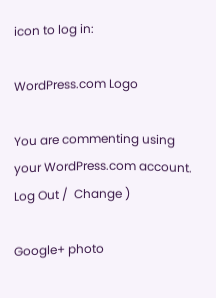icon to log in:

WordPress.com Logo

You are commenting using your WordPress.com account. Log Out /  Change )

Google+ photo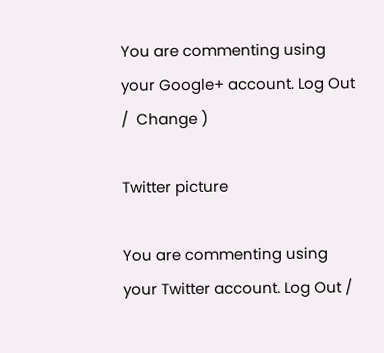You are commenting using your Google+ account. Log Out /  Change )

Twitter picture

You are commenting using your Twitter account. Log Out /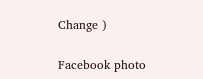Change )

Facebook photo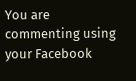You are commenting using your Facebook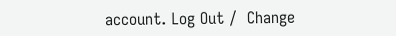account. Log Out /  Change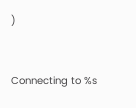)


Connecting to %s